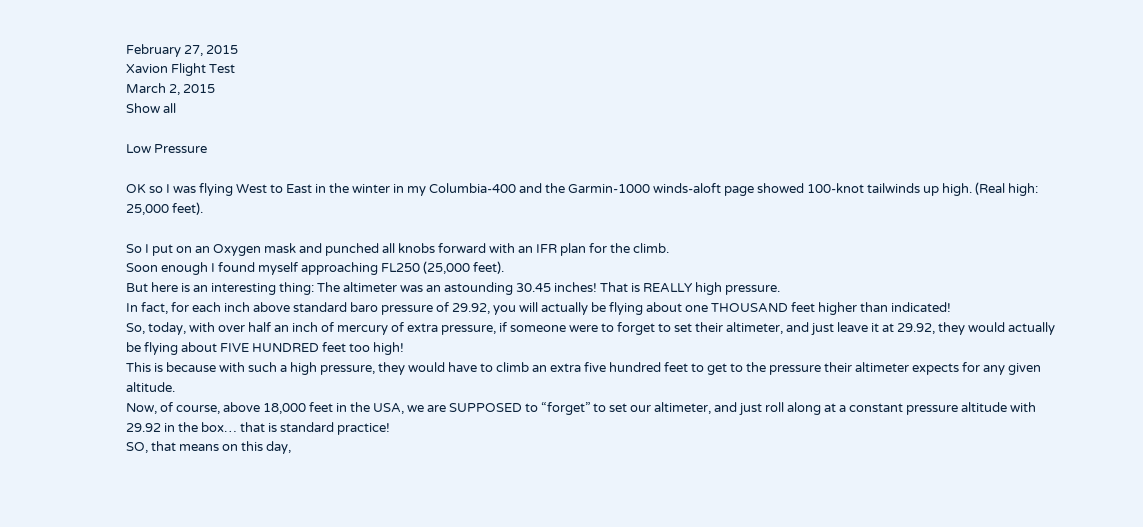February 27, 2015
Xavion Flight Test
March 2, 2015
Show all

Low Pressure

OK so I was flying West to East in the winter in my Columbia-400 and the Garmin-1000 winds-aloft page showed 100-knot tailwinds up high. (Real high: 25,000 feet).

So I put on an Oxygen mask and punched all knobs forward with an IFR plan for the climb.
Soon enough I found myself approaching FL250 (25,000 feet).
But here is an interesting thing: The altimeter was an astounding 30.45 inches! That is REALLY high pressure.
In fact, for each inch above standard baro pressure of 29.92, you will actually be flying about one THOUSAND feet higher than indicated!
So, today, with over half an inch of mercury of extra pressure, if someone were to forget to set their altimeter, and just leave it at 29.92, they would actually be flying about FIVE HUNDRED feet too high!
This is because with such a high pressure, they would have to climb an extra five hundred feet to get to the pressure their altimeter expects for any given altitude.
Now, of course, above 18,000 feet in the USA, we are SUPPOSED to “forget” to set our altimeter, and just roll along at a constant pressure altitude with 29.92 in the box… that is standard practice!
SO, that means on this day,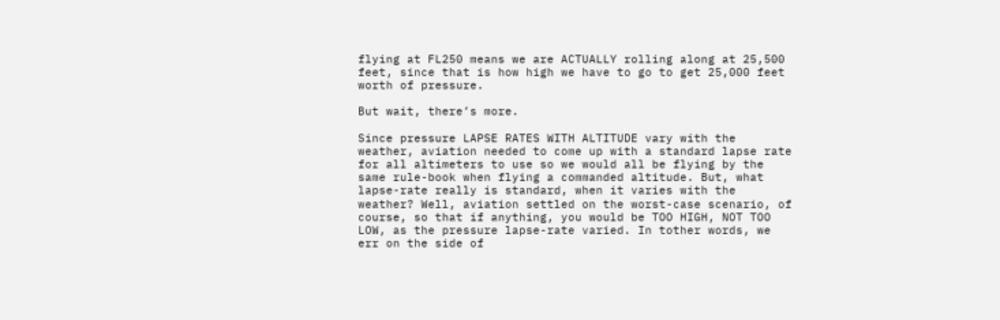flying at FL250 means we are ACTUALLY rolling along at 25,500 feet, since that is how high we have to go to get 25,000 feet worth of pressure.

But wait, there’s more.

Since pressure LAPSE RATES WITH ALTITUDE vary with the weather, aviation needed to come up with a standard lapse rate for all altimeters to use so we would all be flying by the same rule-book when flying a commanded altitude. But, what lapse-rate really is standard, when it varies with the weather? Well, aviation settled on the worst-case scenario, of course, so that if anything, you would be TOO HIGH, NOT TOO LOW, as the pressure lapse-rate varied. In tother words, we err on the side of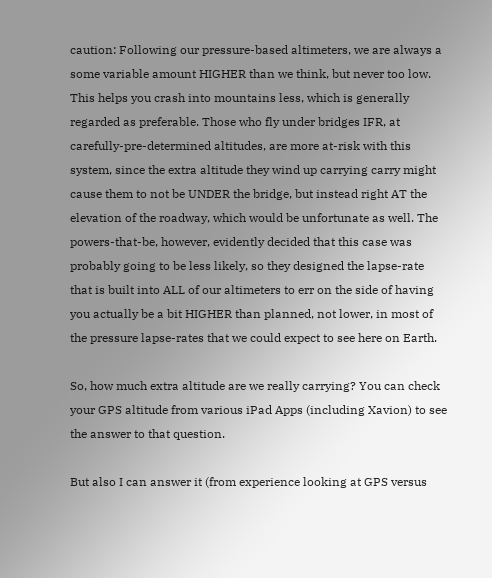caution: Following our pressure-based altimeters, we are always a some variable amount HIGHER than we think, but never too low. This helps you crash into mountains less, which is generally regarded as preferable. Those who fly under bridges IFR, at carefully-pre-determined altitudes, are more at-risk with this system, since the extra altitude they wind up carrying carry might cause them to not be UNDER the bridge, but instead right AT the elevation of the roadway, which would be unfortunate as well. The powers-that-be, however, evidently decided that this case was probably going to be less likely, so they designed the lapse-rate that is built into ALL of our altimeters to err on the side of having you actually be a bit HIGHER than planned, not lower, in most of the pressure lapse-rates that we could expect to see here on Earth.

So, how much extra altitude are we really carrying? You can check your GPS altitude from various iPad Apps (including Xavion) to see the answer to that question.

But also I can answer it (from experience looking at GPS versus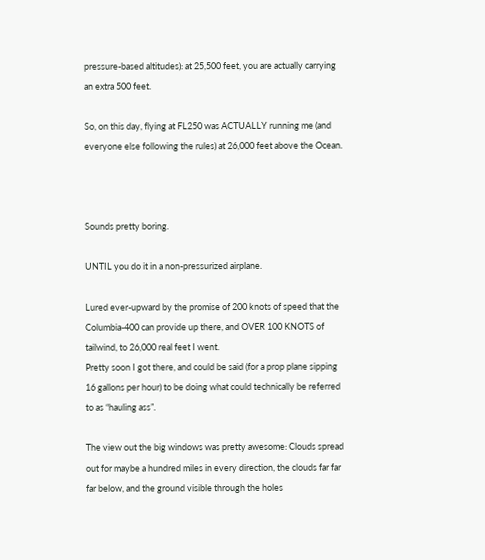pressure-based altitudes): at 25,500 feet, you are actually carrying an extra 500 feet.

So, on this day, flying at FL250 was ACTUALLY running me (and everyone else following the rules) at 26,000 feet above the Ocean.



Sounds pretty boring.

UNTIL you do it in a non-pressurized airplane.

Lured ever-upward by the promise of 200 knots of speed that the Columbia-400 can provide up there, and OVER 100 KNOTS of tailwind, to 26,000 real feet I went.
Pretty soon I got there, and could be said (for a prop plane sipping 16 gallons per hour) to be doing what could technically be referred to as “hauling ass”.

The view out the big windows was pretty awesome: Clouds spread out for maybe a hundred miles in every direction, the clouds far far far below, and the ground visible through the holes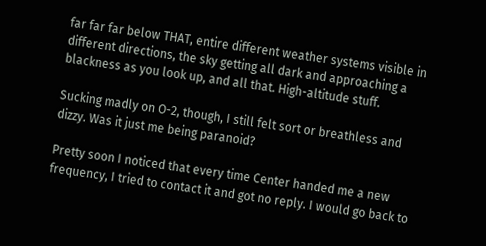far far far below THAT, entire different weather systems visible in different directions, the sky getting all dark and approaching a blackness as you look up, and all that. High-altitude stuff.

Sucking madly on O-2, though, I still felt sort or breathless and dizzy. Was it just me being paranoid?

Pretty soon I noticed that every time Center handed me a new frequency, I tried to contact it and got no reply. I would go back to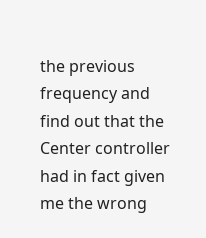the previous frequency and find out that the Center controller had in fact given me the wrong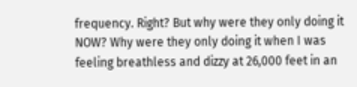frequency. Right? But why were they only doing it NOW? Why were they only doing it when I was feeling breathless and dizzy at 26,000 feet in an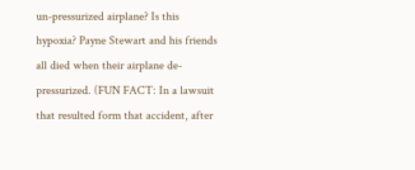un-pressurized airplane? Is this hypoxia? Payne Stewart and his friends all died when their airplane de-pressurized. (FUN FACT: In a lawsuit that resulted form that accident, after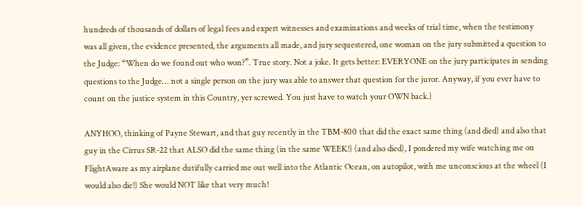hundreds of thousands of dollars of legal fees and expert witnesses and examinations and weeks of trial time, when the testimony was all given, the evidence presented, the arguments all made, and jury sequestered, one woman on the jury submitted a question to the Judge: “When do we found out who won?”. True story. Not a joke. It gets better: EVERYONE on the jury participates in sending questions to the Judge… not a single person on the jury was able to answer that question for the juror. Anyway, if you ever have to count on the justice system in this Country, yer screwed. You just have to watch your OWN back.)

ANYHOO, thinking of Payne Stewart, and that guy recently in the TBM-800 that did the exact same thing (and died) and also that guy in the Cirrus SR-22 that ALSO did the same thing (in the same WEEK!) (and also died), I pondered my wife watching me on FlightAware as my airplane dutifully carried me out well into the Atlantic Ocean, on autopilot, with me unconscious at the wheel (I would also die!) She would NOT like that very much!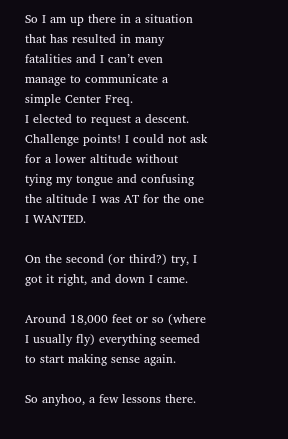So I am up there in a situation that has resulted in many fatalities and I can’t even manage to communicate a simple Center Freq.
I elected to request a descent.
Challenge points! I could not ask for a lower altitude without tying my tongue and confusing the altitude I was AT for the one I WANTED.

On the second (or third?) try, I got it right, and down I came.

Around 18,000 feet or so (where I usually fly) everything seemed to start making sense again.

So anyhoo, a few lessons there.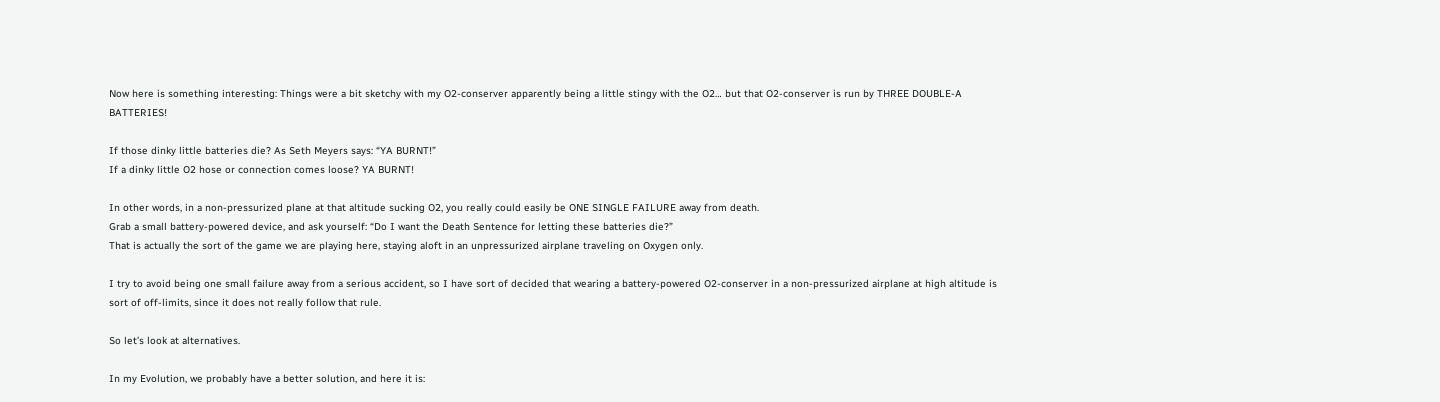Now here is something interesting: Things were a bit sketchy with my O2-conserver apparently being a little stingy with the O2… but that O2-conserver is run by THREE DOUBLE-A BATTERIES!

If those dinky little batteries die? As Seth Meyers says: “YA BURNT!”
If a dinky little O2 hose or connection comes loose? YA BURNT!

In other words, in a non-pressurized plane at that altitude sucking O2, you really could easily be ONE SINGLE FAILURE away from death.
Grab a small battery-powered device, and ask yourself: “Do I want the Death Sentence for letting these batteries die?”
That is actually the sort of the game we are playing here, staying aloft in an unpressurized airplane traveling on Oxygen only.

I try to avoid being one small failure away from a serious accident, so I have sort of decided that wearing a battery-powered O2-conserver in a non-pressurized airplane at high altitude is sort of off-limits, since it does not really follow that rule.

So let’s look at alternatives.

In my Evolution, we probably have a better solution, and here it is: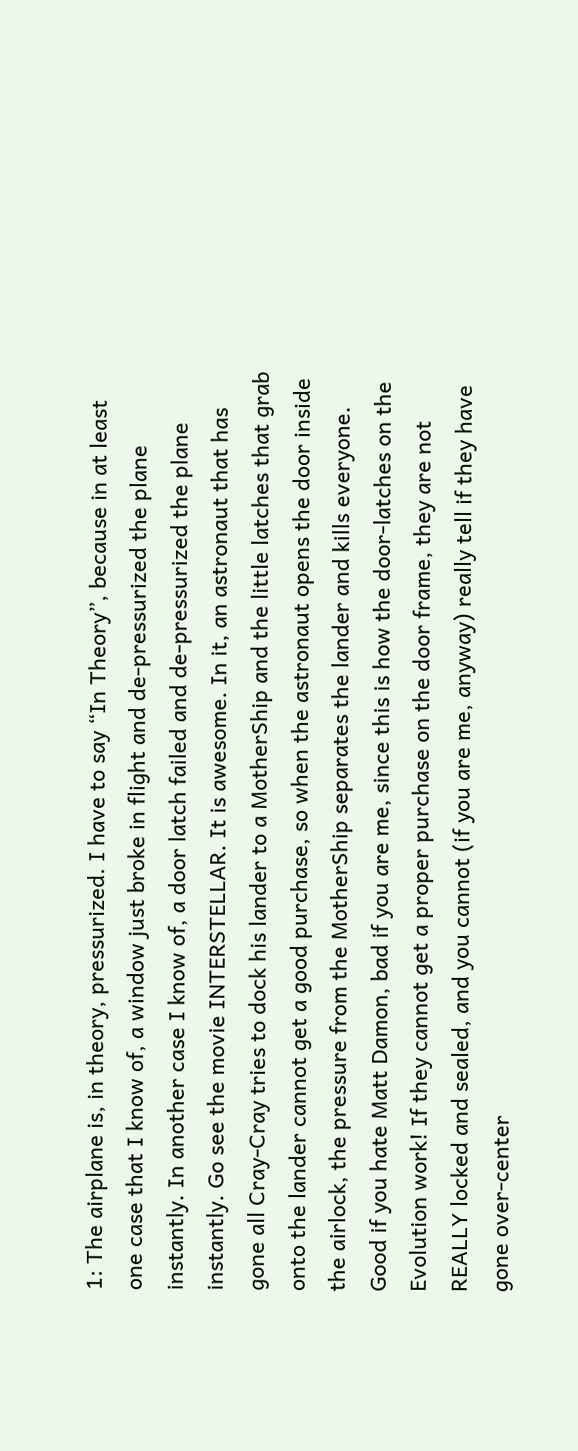1: The airplane is, in theory, pressurized. I have to say “In Theory”, because in at least one case that I know of, a window just broke in flight and de-pressurized the plane instantly. In another case I know of, a door latch failed and de-pressurized the plane instantly. Go see the movie INTERSTELLAR. It is awesome. In it, an astronaut that has gone all Cray-Cray tries to dock his lander to a MotherShip and the little latches that grab onto the lander cannot get a good purchase, so when the astronaut opens the door inside the airlock, the pressure from the MotherShip separates the lander and kills everyone. Good if you hate Matt Damon, bad if you are me, since this is how the door-latches on the Evolution work! If they cannot get a proper purchase on the door frame, they are not REALLY locked and sealed, and you cannot (if you are me, anyway) really tell if they have gone over-center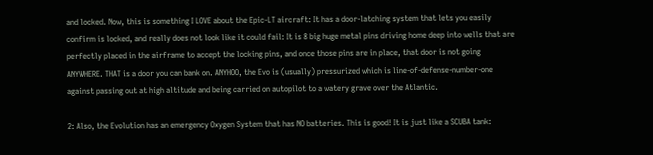and locked. Now, this is something I LOVE about the Epic-LT aircraft: It has a door-latching system that lets you easily confirm is locked, and really does not look like it could fail: It is 8 big huge metal pins driving home deep into wells that are perfectly placed in the airframe to accept the locking pins, and once those pins are in place, that door is not going ANYWHERE. THAT is a door you can bank on. ANYHOO, the Evo is (usually) pressurized which is line-of-defense-number-one against passing out at high altitude and being carried on autopilot to a watery grave over the Atlantic.

2: Also, the Evolution has an emergency Oxygen System that has NO batteries. This is good! It is just like a SCUBA tank: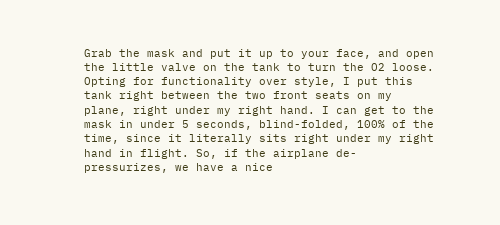Grab the mask and put it up to your face, and open the little valve on the tank to turn the O2 loose. Opting for functionality over style, I put this tank right between the two front seats on my plane, right under my right hand. I can get to the mask in under 5 seconds, blind-folded, 100% of the time, since it literally sits right under my right hand in flight. So, if the airplane de-pressurizes, we have a nice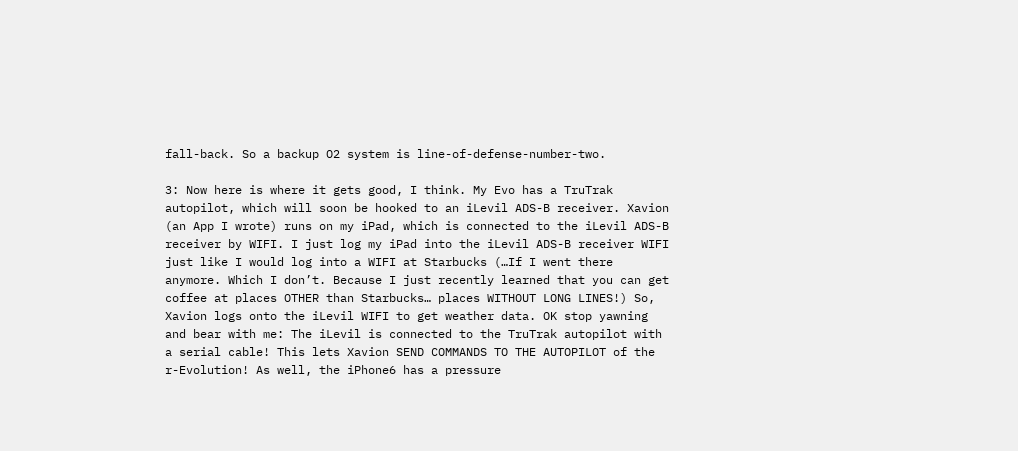fall-back. So a backup O2 system is line-of-defense-number-two.

3: Now here is where it gets good, I think. My Evo has a TruTrak autopilot, which will soon be hooked to an iLevil ADS-B receiver. Xavion (an App I wrote) runs on my iPad, which is connected to the iLevil ADS-B receiver by WIFI. I just log my iPad into the iLevil ADS-B receiver WIFI just like I would log into a WIFI at Starbucks (…If I went there anymore. Which I don’t. Because I just recently learned that you can get coffee at places OTHER than Starbucks… places WITHOUT LONG LINES!) So, Xavion logs onto the iLevil WIFI to get weather data. OK stop yawning and bear with me: The iLevil is connected to the TruTrak autopilot with a serial cable! This lets Xavion SEND COMMANDS TO THE AUTOPILOT of the r-Evolution! As well, the iPhone6 has a pressure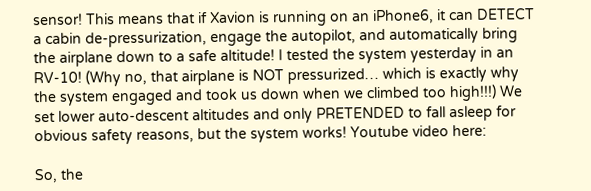sensor! This means that if Xavion is running on an iPhone6, it can DETECT a cabin de-pressurization, engage the autopilot, and automatically bring the airplane down to a safe altitude! I tested the system yesterday in an RV-10! (Why no, that airplane is NOT pressurized… which is exactly why the system engaged and took us down when we climbed too high!!!) We set lower auto-descent altitudes and only PRETENDED to fall asleep for obvious safety reasons, but the system works! Youtube video here:

So, the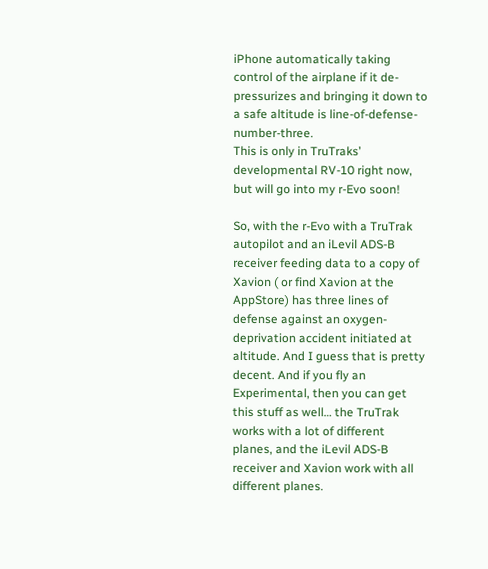iPhone automatically taking control of the airplane if it de-pressurizes and bringing it down to a safe altitude is line-of-defense-number-three.
This is only in TruTraks’ developmental RV-10 right now, but will go into my r-Evo soon!

So, with the r-Evo with a TruTrak autopilot and an iLevil ADS-B receiver feeding data to a copy of Xavion ( or find Xavion at the AppStore) has three lines of defense against an oxygen-deprivation accident initiated at altitude. And I guess that is pretty decent. And if you fly an Experimental, then you can get this stuff as well… the TruTrak works with a lot of different planes, and the iLevil ADS-B receiver and Xavion work with all different planes.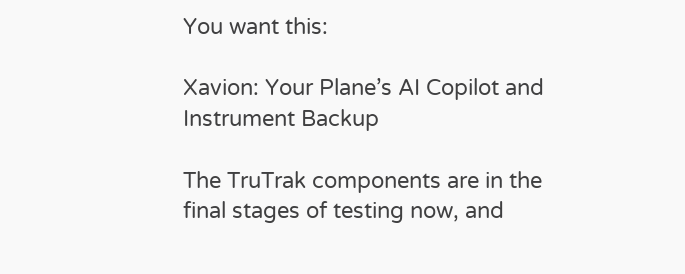You want this:

Xavion: Your Plane’s AI Copilot and Instrument Backup

The TruTrak components are in the final stages of testing now, and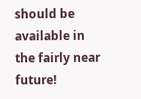should be available in the fairly near future!